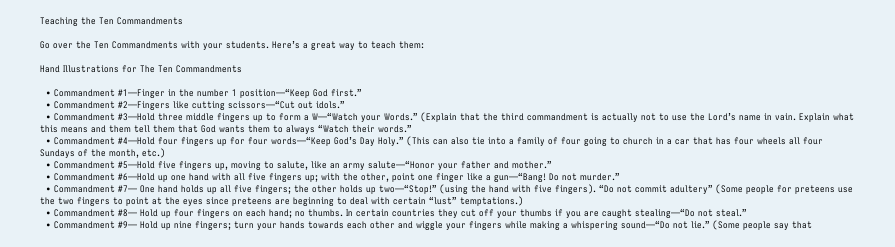Teaching the Ten Commandments

Go over the Ten Commandments with your students. Here’s a great way to teach them:

Hand Illustrations for The Ten Commandments

  • Commandment #1—Finger in the number 1 position—“Keep God first.”
  • Commandment #2—Fingers like cutting scissors—“Cut out idols.”
  • Commandment #3—Hold three middle fingers up to form a W—“Watch your Words.” (Explain that the third commandment is actually not to use the Lord’s name in vain. Explain what this means and them tell them that God wants them to always “Watch their words.”
  • Commandment #4—Hold four fingers up for four words—“Keep God’s Day Holy.” (This can also tie into a family of four going to church in a car that has four wheels all four Sundays of the month, etc.)
  • Commandment #5—Hold five fingers up, moving to salute, like an army salute—“Honor your father and mother.”
  • Commandment #6—Hold up one hand with all five fingers up; with the other, point one finger like a gun—“Bang! Do not murder.”
  • Commandment #7— One hand holds up all five fingers; the other holds up two—“Stop!” (using the hand with five fingers). “Do not commit adultery” (Some people for preteens use the two fingers to point at the eyes since preteens are beginning to deal with certain “lust” temptations.)
  • Commandment #8— Hold up four fingers on each hand; no thumbs. In certain countries they cut off your thumbs if you are caught stealing—“Do not steal.”
  • Commandment #9— Hold up nine fingers; turn your hands towards each other and wiggle your fingers while making a whispering sound—“Do not lie.” (Some people say that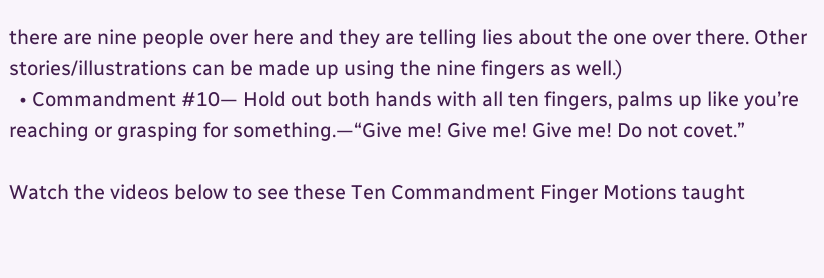there are nine people over here and they are telling lies about the one over there. Other stories/illustrations can be made up using the nine fingers as well.)
  • Commandment #10— Hold out both hands with all ten fingers, palms up like you’re reaching or grasping for something.—“Give me! Give me! Give me! Do not covet.”

Watch the videos below to see these Ten Commandment Finger Motions taught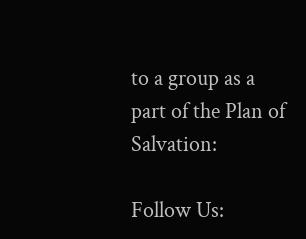to a group as a part of the Plan of Salvation:

Follow Us: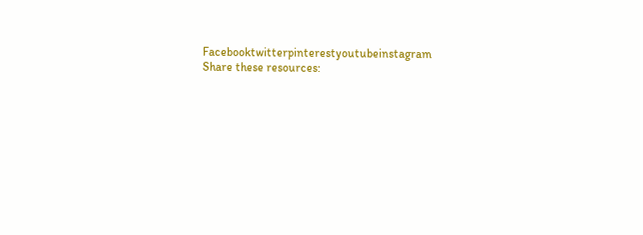Facebooktwitterpinterestyoutubeinstagram
Share these resources: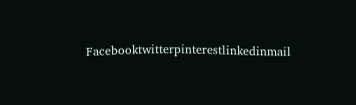Facebooktwitterpinterestlinkedinmail